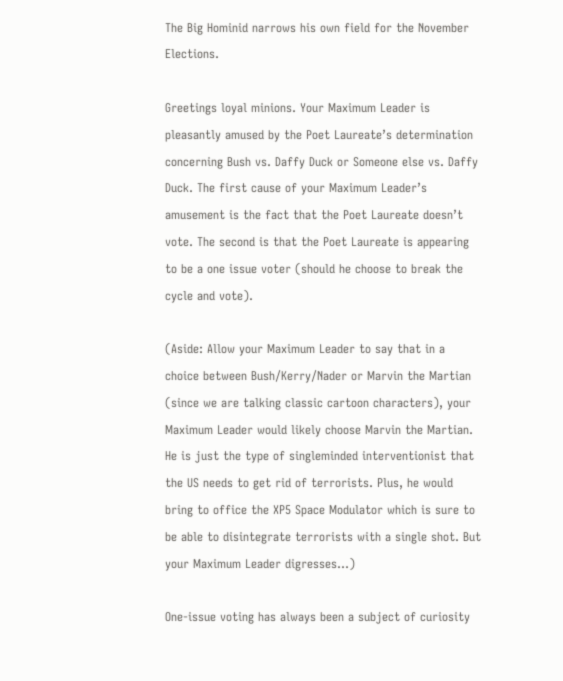The Big Hominid narrows his own field for the November Elections.

Greetings loyal minions. Your Maximum Leader is pleasantly amused by the Poet Laureate’s determination concerning Bush vs. Daffy Duck or Someone else vs. Daffy Duck. The first cause of your Maximum Leader’s amusement is the fact that the Poet Laureate doesn’t vote. The second is that the Poet Laureate is appearing to be a one issue voter (should he choose to break the cycle and vote).

(Aside: Allow your Maximum Leader to say that in a choice between Bush/Kerry/Nader or Marvin the Martian (since we are talking classic cartoon characters), your Maximum Leader would likely choose Marvin the Martian. He is just the type of singleminded interventionist that the US needs to get rid of terrorists. Plus, he would bring to office the XP5 Space Modulator which is sure to be able to disintegrate terrorists with a single shot. But your Maximum Leader digresses…)

One-issue voting has always been a subject of curiosity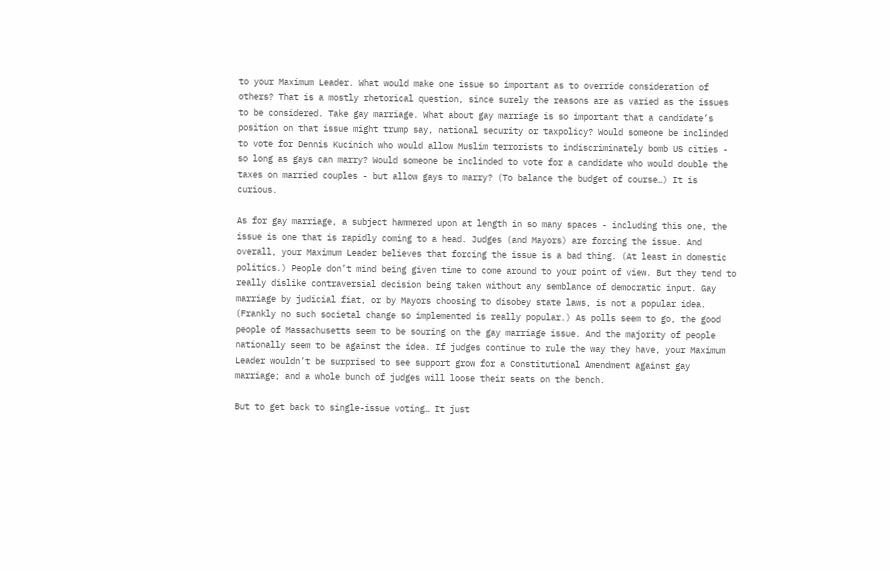to your Maximum Leader. What would make one issue so important as to override consideration of others? That is a mostly rhetorical question, since surely the reasons are as varied as the issues to be considered. Take gay marriage. What about gay marriage is so important that a candidate’s position on that issue might trump say, national security or taxpolicy? Would someone be inclinded to vote for Dennis Kucinich who would allow Muslim terrorists to indiscriminately bomb US cities - so long as gays can marry? Would someone be inclinded to vote for a candidate who would double the taxes on married couples - but allow gays to marry? (To balance the budget of course…) It is curious.

As for gay marriage, a subject hammered upon at length in so many spaces - including this one, the issue is one that is rapidly coming to a head. Judges (and Mayors) are forcing the issue. And overall, your Maximum Leader believes that forcing the issue is a bad thing. (At least in domestic politics.) People don’t mind being given time to come around to your point of view. But they tend to really dislike contraversial decision being taken without any semblance of democratic input. Gay marriage by judicial fiat, or by Mayors choosing to disobey state laws, is not a popular idea. (Frankly no such societal change so implemented is really popular.) As polls seem to go, the good people of Massachusetts seem to be souring on the gay marriage issue. And the majority of people nationally seem to be against the idea. If judges continue to rule the way they have, your Maximum Leader wouldn’t be surprised to see support grow for a Constitutional Amendment against gay marriage; and a whole bunch of judges will loose their seats on the bench.

But to get back to single-issue voting… It just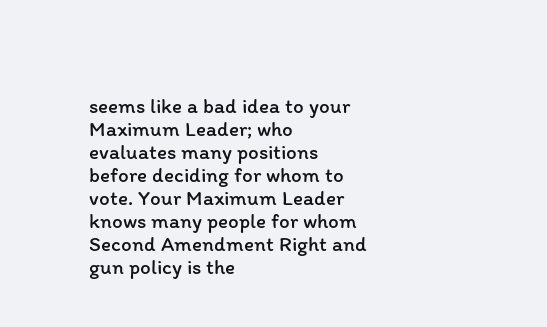seems like a bad idea to your Maximum Leader; who evaluates many positions before deciding for whom to vote. Your Maximum Leader knows many people for whom Second Amendment Right and gun policy is the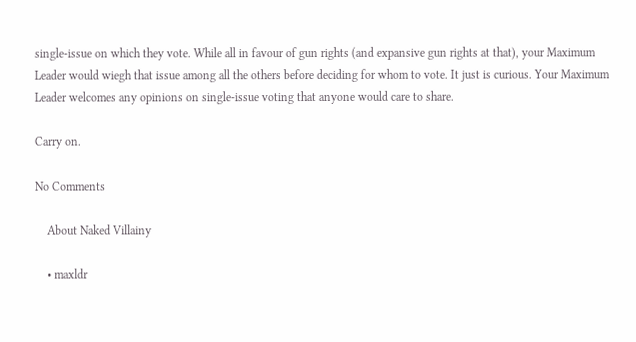single-issue on which they vote. While all in favour of gun rights (and expansive gun rights at that), your Maximum Leader would wiegh that issue among all the others before deciding for whom to vote. It just is curious. Your Maximum Leader welcomes any opinions on single-issue voting that anyone would care to share.

Carry on.

No Comments

    About Naked Villainy

    • maxldr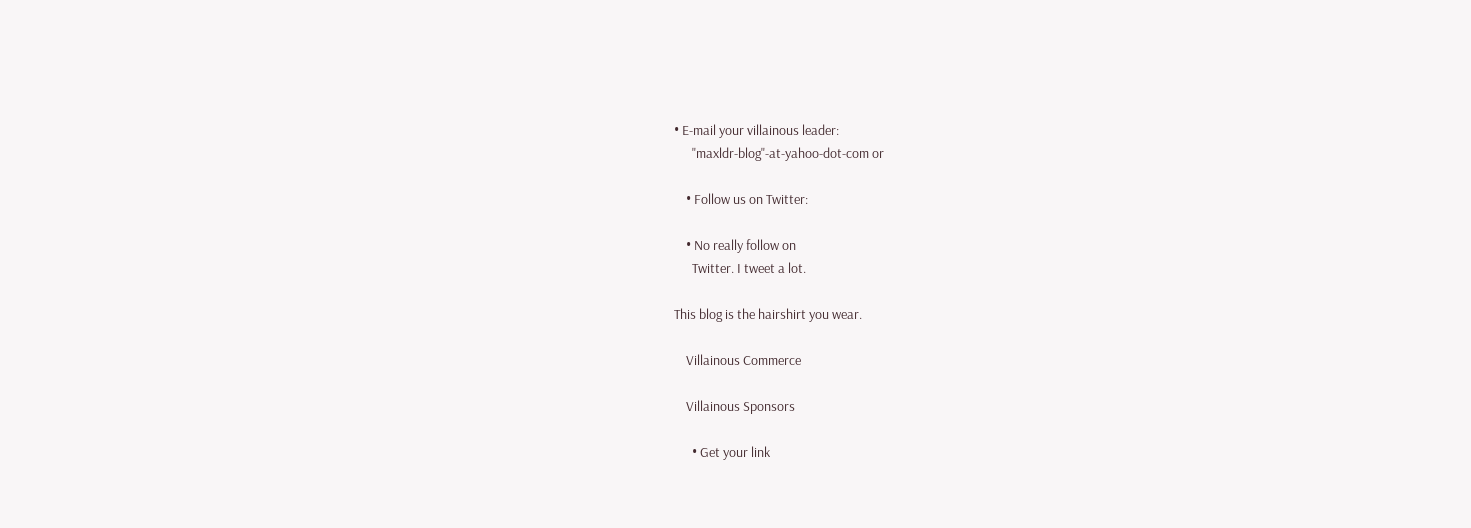• E-mail your villainous leader:
      "maxldr-blog"-at-yahoo-dot-com or

    • Follow us on Twitter:

    • No really follow on
      Twitter. I tweet a lot.

This blog is the hairshirt you wear.

    Villainous Commerce

    Villainous Sponsors

      • Get your link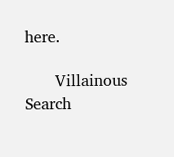here.

      Villainous Search